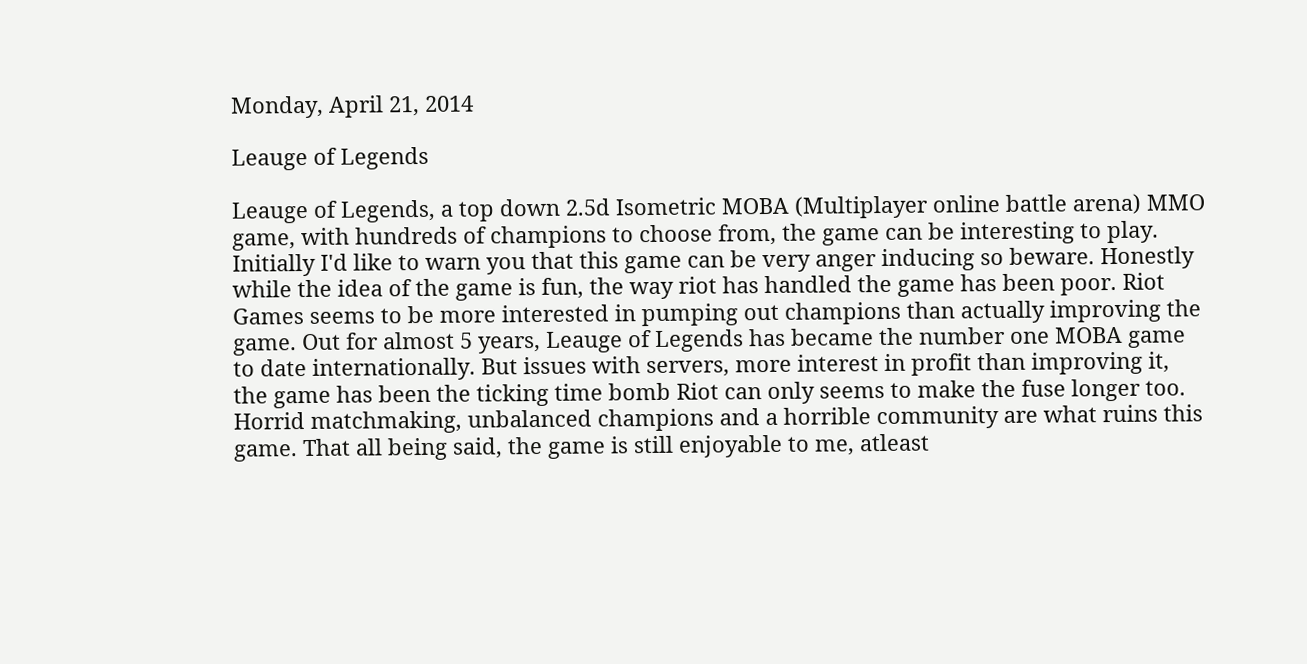Monday, April 21, 2014

Leauge of Legends

Leauge of Legends, a top down 2.5d Isometric MOBA (Multiplayer online battle arena) MMO game, with hundreds of champions to choose from, the game can be interesting to play. Initially I'd like to warn you that this game can be very anger inducing so beware. Honestly while the idea of the game is fun, the way riot has handled the game has been poor. Riot Games seems to be more interested in pumping out champions than actually improving the game. Out for almost 5 years, Leauge of Legends has became the number one MOBA game to date internationally. But issues with servers, more interest in profit than improving it, the game has been the ticking time bomb Riot can only seems to make the fuse longer too. Horrid matchmaking, unbalanced champions and a horrible community are what ruins this game. That all being said, the game is still enjoyable to me, atleast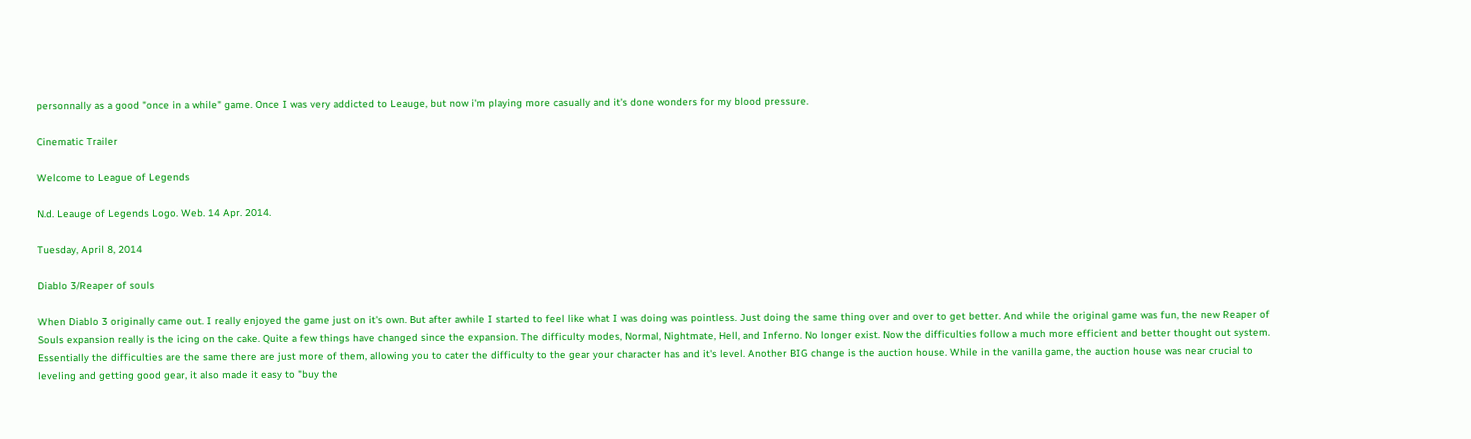personnally as a good "once in a while" game. Once I was very addicted to Leauge, but now i'm playing more casually and it's done wonders for my blood pressure.

Cinematic Trailer

Welcome to League of Legends

N.d. Leauge of Legends Logo. Web. 14 Apr. 2014.

Tuesday, April 8, 2014

Diablo 3/Reaper of souls

When Diablo 3 originally came out. I really enjoyed the game just on it's own. But after awhile I started to feel like what I was doing was pointless. Just doing the same thing over and over to get better. And while the original game was fun, the new Reaper of Souls expansion really is the icing on the cake. Quite a few things have changed since the expansion. The difficulty modes, Normal, Nightmate, Hell, and Inferno. No longer exist. Now the difficulties follow a much more efficient and better thought out system. Essentially the difficulties are the same there are just more of them, allowing you to cater the difficulty to the gear your character has and it's level. Another BIG change is the auction house. While in the vanilla game, the auction house was near crucial to leveling and getting good gear, it also made it easy to "buy the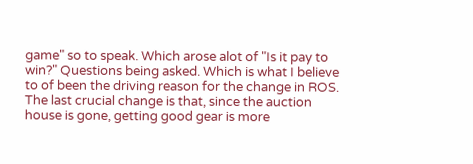game" so to speak. Which arose alot of "Is it pay to win?" Questions being asked. Which is what I believe to of been the driving reason for the change in ROS. The last crucial change is that, since the auction house is gone, getting good gear is more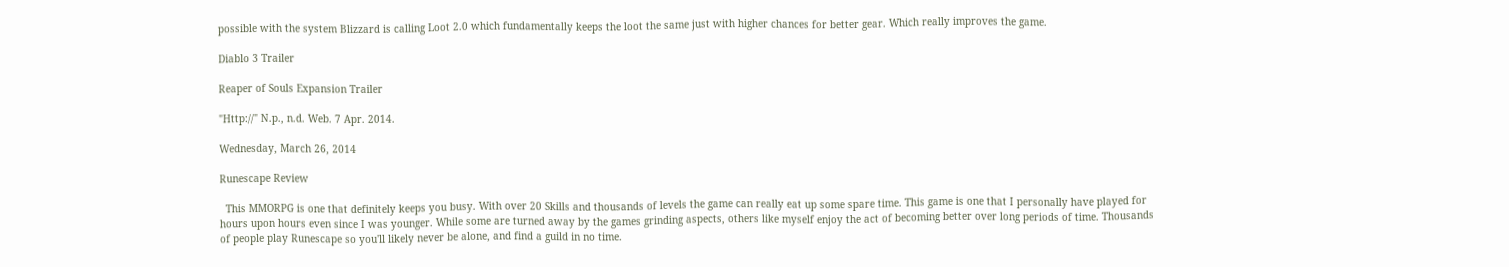possible with the system Blizzard is calling Loot 2.0 which fundamentally keeps the loot the same just with higher chances for better gear. Which really improves the game.

Diablo 3 Trailer

Reaper of Souls Expansion Trailer

"Http://" N.p., n.d. Web. 7 Apr. 2014.

Wednesday, March 26, 2014

Runescape Review

  This MMORPG is one that definitely keeps you busy. With over 20 Skills and thousands of levels the game can really eat up some spare time. This game is one that I personally have played for hours upon hours even since I was younger. While some are turned away by the games grinding aspects, others like myself enjoy the act of becoming better over long periods of time. Thousands of people play Runescape so you'll likely never be alone, and find a guild in no time.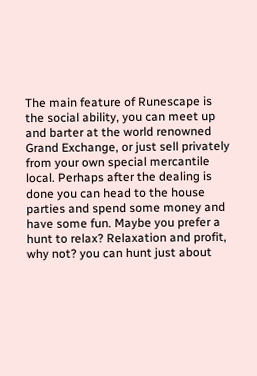The main feature of Runescape is the social ability, you can meet up and barter at the world renowned Grand Exchange, or just sell privately from your own special mercantile local. Perhaps after the dealing is done you can head to the house parties and spend some money and have some fun. Maybe you prefer a hunt to relax? Relaxation and profit, why not? you can hunt just about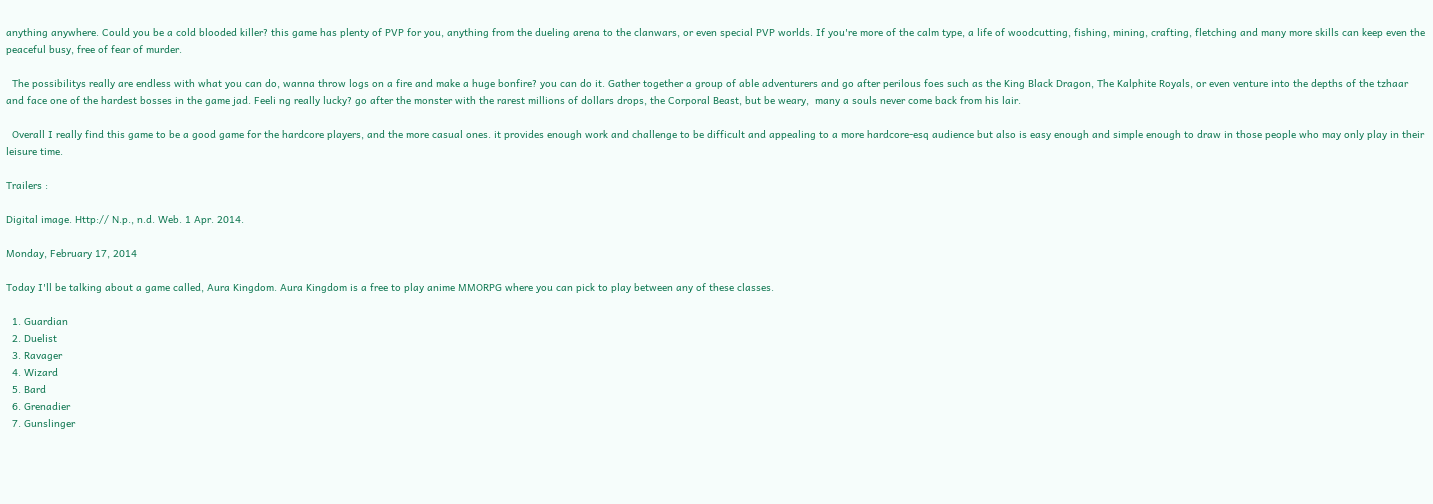anything anywhere. Could you be a cold blooded killer? this game has plenty of PVP for you, anything from the dueling arena to the clanwars, or even special PVP worlds. If you're more of the calm type, a life of woodcutting, fishing, mining, crafting, fletching and many more skills can keep even the peaceful busy, free of fear of murder.

  The possibilitys really are endless with what you can do, wanna throw logs on a fire and make a huge bonfire? you can do it. Gather together a group of able adventurers and go after perilous foes such as the King Black Dragon, The Kalphite Royals, or even venture into the depths of the tzhaar and face one of the hardest bosses in the game jad. Feeli ng really lucky? go after the monster with the rarest millions of dollars drops, the Corporal Beast, but be weary,  many a souls never come back from his lair.

  Overall I really find this game to be a good game for the hardcore players, and the more casual ones. it provides enough work and challenge to be difficult and appealing to a more hardcore-esq audience but also is easy enough and simple enough to draw in those people who may only play in their leisure time.

Trailers :

Digital image. Http:// N.p., n.d. Web. 1 Apr. 2014.

Monday, February 17, 2014

Today I'll be talking about a game called, Aura Kingdom. Aura Kingdom is a free to play anime MMORPG where you can pick to play between any of these classes.

  1. Guardian
  2. Duelist
  3. Ravager
  4. Wizard
  5. Bard
  6. Grenadier
  7. Gunslinger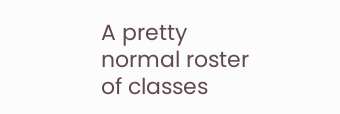A pretty normal roster of classes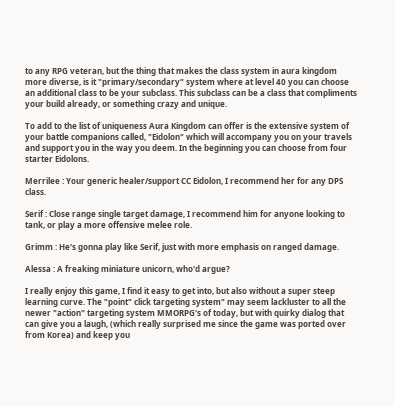to any RPG veteran, but the thing that makes the class system in aura kingdom more diverse, is it "primary/secondary" system where at level 40 you can choose an additional class to be your subclass. This subclass can be a class that compliments your build already, or something crazy and unique.

To add to the list of uniqueness Aura Kingdom can offer is the extensive system of your battle companions called, "Eidolon" which will accompany you on your travels and support you in the way you deem. In the beginning you can choose from four starter Eidolons.

Merrilee : Your generic healer/support CC Eidolon, I recommend her for any DPS class.

Serif : Close range single target damage, I recommend him for anyone looking to tank, or play a more offensive melee role.

Grimm : He's gonna play like Serif, just with more emphasis on ranged damage.

Alessa : A freaking miniature unicorn, who'd argue?

I really enjoy this game, I find it easy to get into, but also without a super steep learning curve. The "point" click targeting system" may seem lackluster to all the newer "action" targeting system MMORPG's of today, but with quirky dialog that can give you a laugh, (which really surprised me since the game was ported over from Korea) and keep you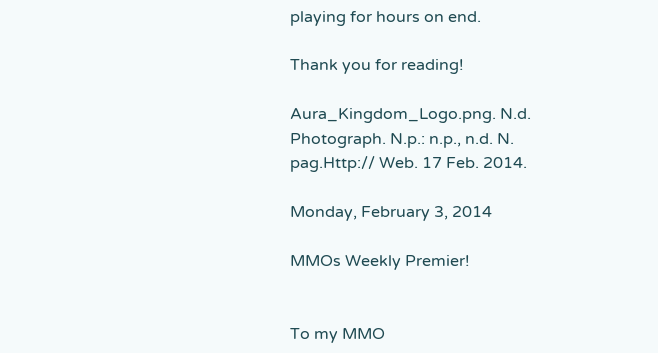playing for hours on end.

Thank you for reading!

Aura_Kingdom_Logo.png. N.d. Photograph. N.p.: n.p., n.d. N. pag.Http:// Web. 17 Feb. 2014.

Monday, February 3, 2014

MMOs Weekly Premier!


To my MMO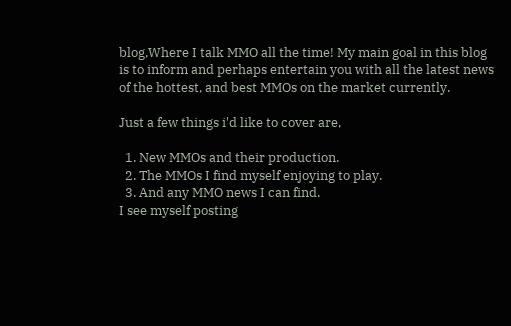blog,Where I talk MMO all the time! My main goal in this blog is to inform and perhaps entertain you with all the latest news of the hottest, and best MMOs on the market currently.

Just a few things i'd like to cover are,

  1. New MMOs and their production.
  2. The MMOs I find myself enjoying to play.
  3. And any MMO news I can find.
I see myself posting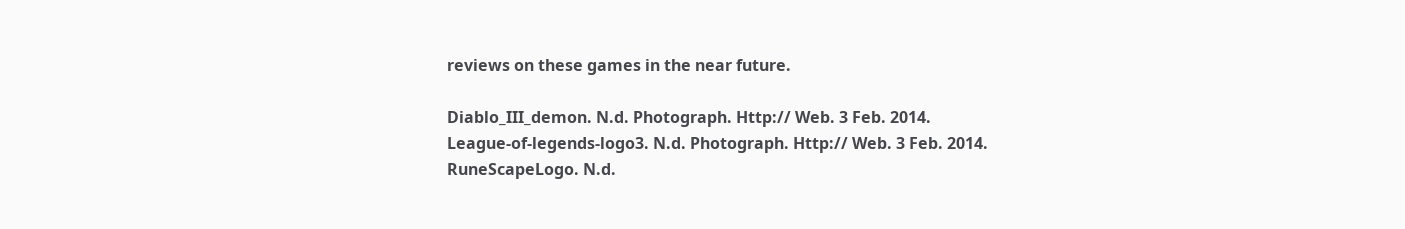reviews on these games in the near future.

Diablo_III_demon. N.d. Photograph. Http:// Web. 3 Feb. 2014.
League-of-legends-logo3. N.d. Photograph. Http:// Web. 3 Feb. 2014.
RuneScapeLogo. N.d.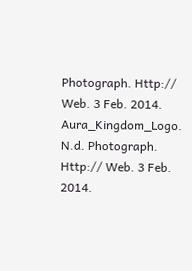Photograph. Http:// Web. 3 Feb. 2014.
Aura_Kingdom_Logo. N.d. Photograph. Http:// Web. 3 Feb. 2014.